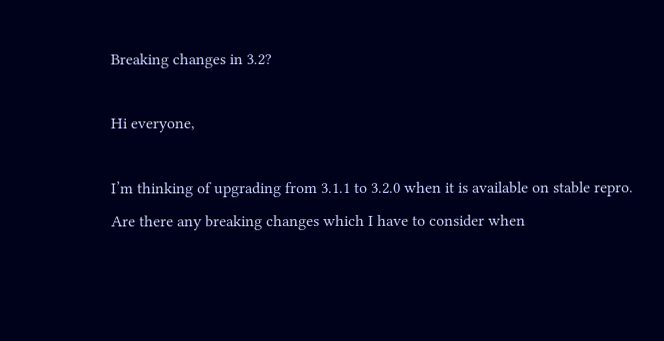Breaking changes in 3.2?

Hi everyone,

I’m thinking of upgrading from 3.1.1 to 3.2.0 when it is available on stable repro.
Are there any breaking changes which I have to consider when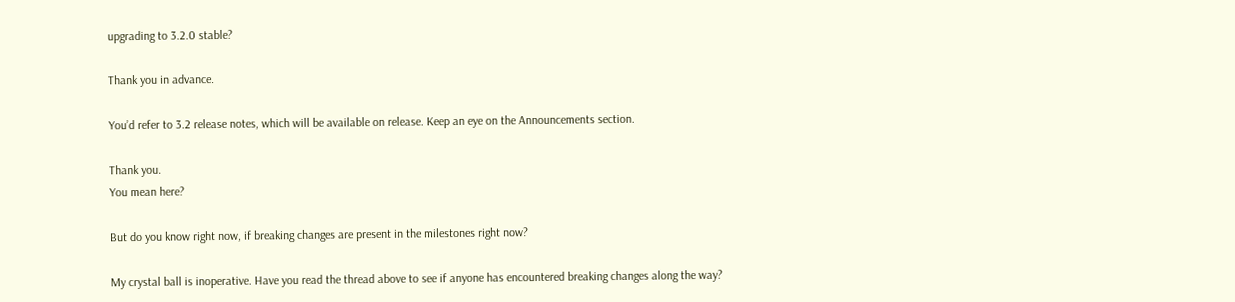upgrading to 3.2.0 stable?

Thank you in advance.

You’d refer to 3.2 release notes, which will be available on release. Keep an eye on the Announcements section.

Thank you.
You mean here?

But do you know right now, if breaking changes are present in the milestones right now?

My crystal ball is inoperative. Have you read the thread above to see if anyone has encountered breaking changes along the way?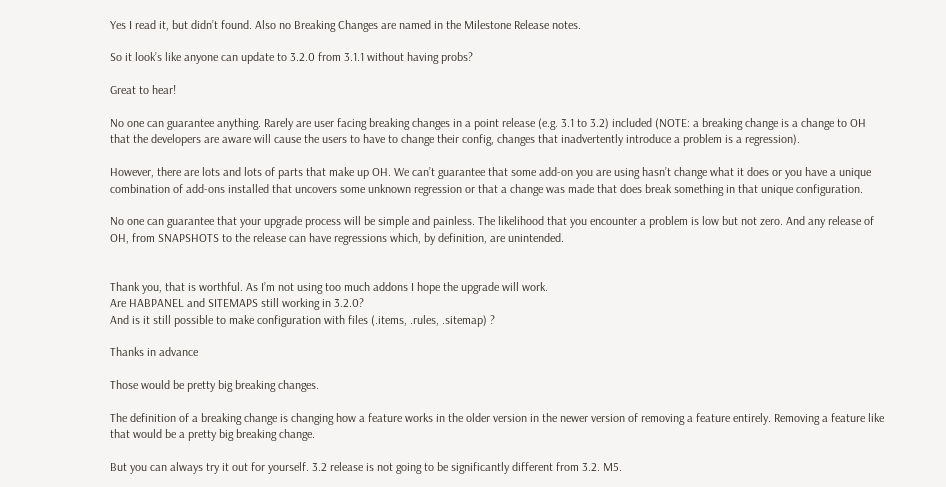Yes I read it, but didn’t found. Also no Breaking Changes are named in the Milestone Release notes.

So it look’s like anyone can update to 3.2.0 from 3.1.1 without having probs?

Great to hear!

No one can guarantee anything. Rarely are user facing breaking changes in a point release (e.g. 3.1 to 3.2) included (NOTE: a breaking change is a change to OH that the developers are aware will cause the users to have to change their config, changes that inadvertently introduce a problem is a regression).

However, there are lots and lots of parts that make up OH. We can’t guarantee that some add-on you are using hasn’t change what it does or you have a unique combination of add-ons installed that uncovers some unknown regression or that a change was made that does break something in that unique configuration.

No one can guarantee that your upgrade process will be simple and painless. The likelihood that you encounter a problem is low but not zero. And any release of OH, from SNAPSHOTS to the release can have regressions which, by definition, are unintended.


Thank you, that is worthful. As I’m not using too much addons I hope the upgrade will work.
Are HABPANEL and SITEMAPS still working in 3.2.0?
And is it still possible to make configuration with files (.items, .rules, .sitemap) ?

Thanks in advance

Those would be pretty big breaking changes.

The definition of a breaking change is changing how a feature works in the older version in the newer version of removing a feature entirely. Removing a feature like that would be a pretty big breaking change.

But you can always try it out for yourself. 3.2 release is not going to be significantly different from 3.2. M5.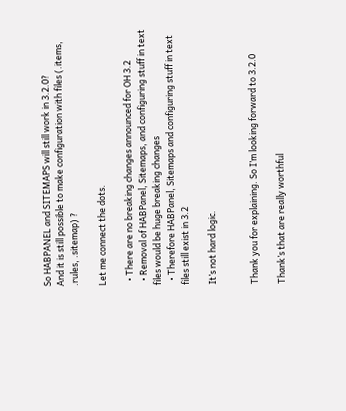So HABPANEL and SITEMAPS will still work in 3.2.0?
And it is still possible to make configuration with files (.items, .rules, .sitemap) ?

Let me connect the dots.

  • There are no breaking changes announced for OH 3.2
  • Removal of HABPanel, Sitemaps, and configuring stuff in text files would be huge breaking changes
  • Therefore HABPanel, Sitemaps and configuring stuff in text files still exist in 3.2

It’s not hard logic.


Thank you for explaining. So I’m looking forward to 3.2.0

Thank’s that are really worthful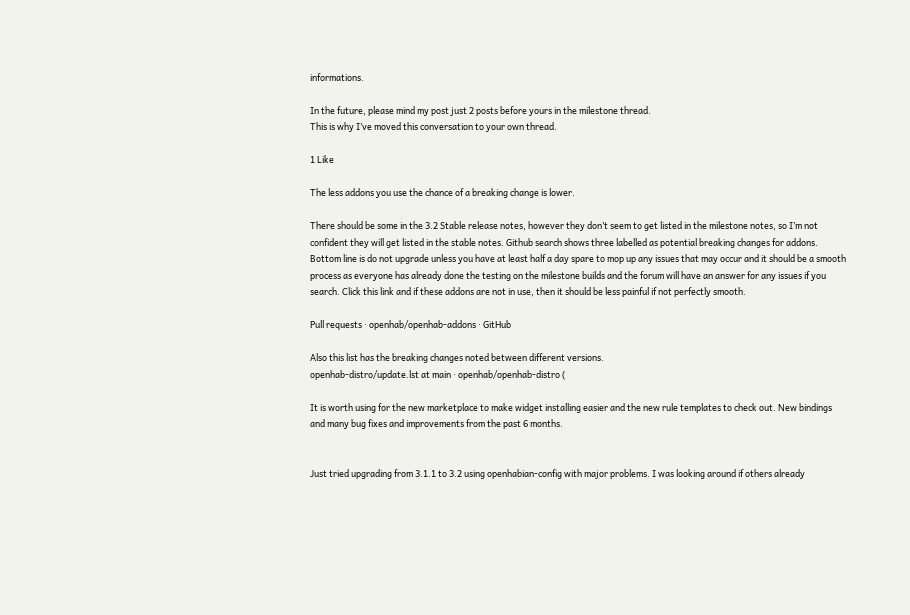informations.

In the future, please mind my post just 2 posts before yours in the milestone thread.
This is why I’ve moved this conversation to your own thread.

1 Like

The less addons you use the chance of a breaking change is lower.

There should be some in the 3.2 Stable release notes, however they don’t seem to get listed in the milestone notes, so I’m not confident they will get listed in the stable notes. Github search shows three labelled as potential breaking changes for addons. Bottom line is do not upgrade unless you have at least half a day spare to mop up any issues that may occur and it should be a smooth process as everyone has already done the testing on the milestone builds and the forum will have an answer for any issues if you search. Click this link and if these addons are not in use, then it should be less painful if not perfectly smooth.

Pull requests · openhab/openhab-addons · GitHub

Also this list has the breaking changes noted between different versions.
openhab-distro/update.lst at main · openhab/openhab-distro (

It is worth using for the new marketplace to make widget installing easier and the new rule templates to check out. New bindings and many bug fixes and improvements from the past 6 months.


Just tried upgrading from 3.1.1 to 3.2 using openhabian-config with major problems. I was looking around if others already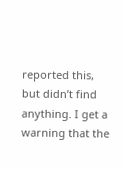reported this, but didn’t find anything. I get a warning that the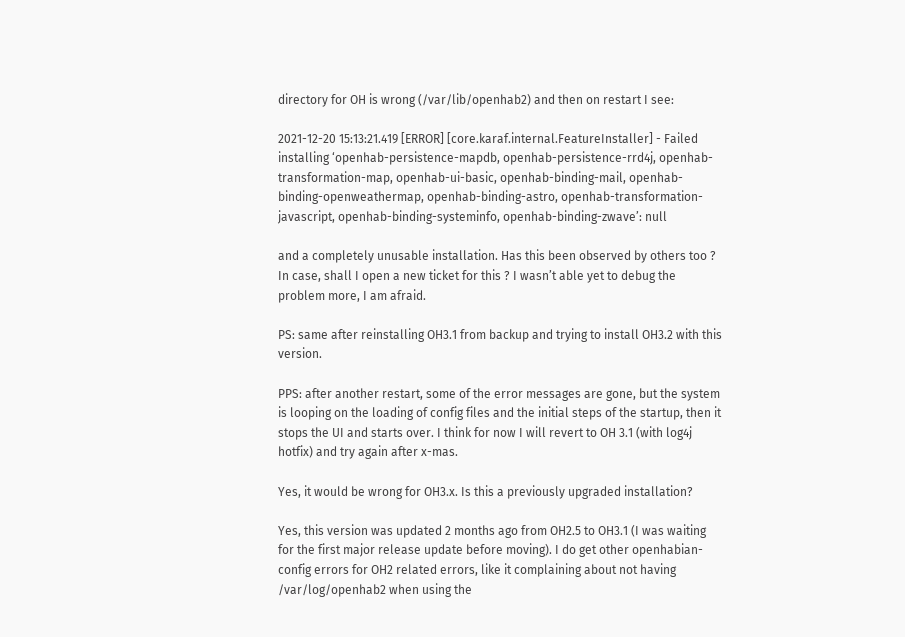directory for OH is wrong (/var/lib/openhab2) and then on restart I see:

2021-12-20 15:13:21.419 [ERROR] [core.karaf.internal.FeatureInstaller] - Failed installing ‘openhab-persistence-mapdb, openhab-persistence-rrd4j, openhab-transformation-map, openhab-ui-basic, openhab-binding-mail, openhab-binding-openweathermap, openhab-binding-astro, openhab-transformation-javascript, openhab-binding-systeminfo, openhab-binding-zwave’: null

and a completely unusable installation. Has this been observed by others too ? In case, shall I open a new ticket for this ? I wasn’t able yet to debug the problem more, I am afraid.

PS: same after reinstalling OH3.1 from backup and trying to install OH3.2 with this version.

PPS: after another restart, some of the error messages are gone, but the system is looping on the loading of config files and the initial steps of the startup, then it stops the UI and starts over. I think for now I will revert to OH 3.1 (with log4j hotfix) and try again after x-mas.

Yes, it would be wrong for OH3.x. Is this a previously upgraded installation?

Yes, this version was updated 2 months ago from OH2.5 to OH3.1 (I was waiting for the first major release update before moving). I do get other openhabian-config errors for OH2 related errors, like it complaining about not having /var/log/openhab2 when using the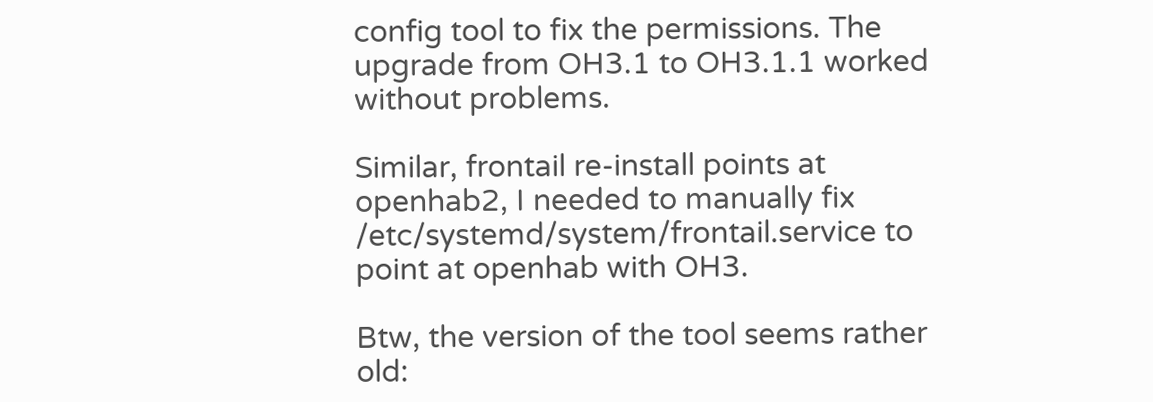config tool to fix the permissions. The upgrade from OH3.1 to OH3.1.1 worked without problems.

Similar, frontail re-install points at openhab2, I needed to manually fix /etc/systemd/system/frontail.service to point at openhab with OH3.

Btw, the version of the tool seems rather old: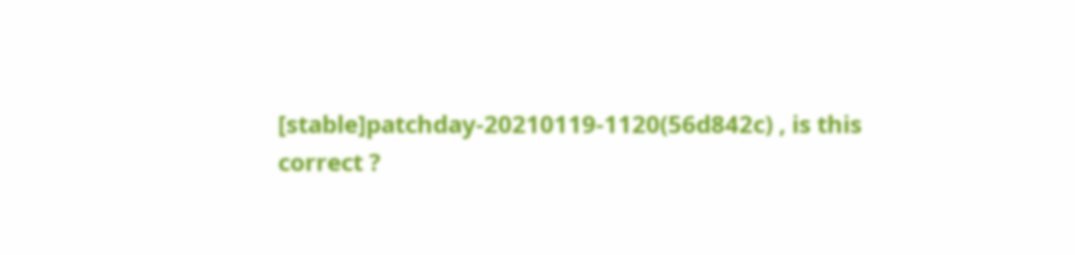[stable]patchday-20210119-1120(56d842c) , is this correct ?